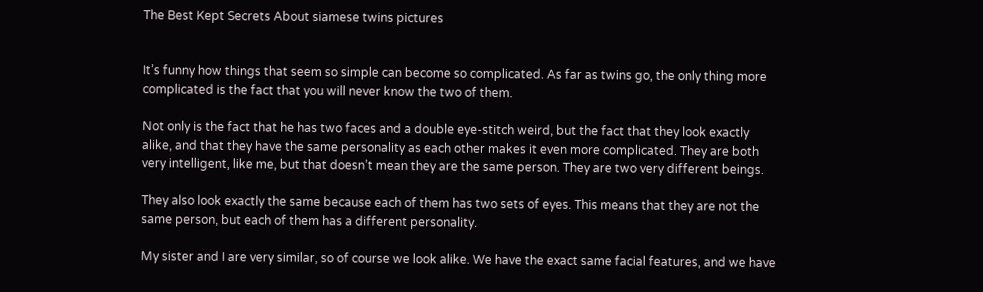The Best Kept Secrets About siamese twins pictures


It’s funny how things that seem so simple can become so complicated. As far as twins go, the only thing more complicated is the fact that you will never know the two of them.

Not only is the fact that he has two faces and a double eye-stitch weird, but the fact that they look exactly alike, and that they have the same personality as each other makes it even more complicated. They are both very intelligent, like me, but that doesn’t mean they are the same person. They are two very different beings.

They also look exactly the same because each of them has two sets of eyes. This means that they are not the same person, but each of them has a different personality.

My sister and I are very similar, so of course we look alike. We have the exact same facial features, and we have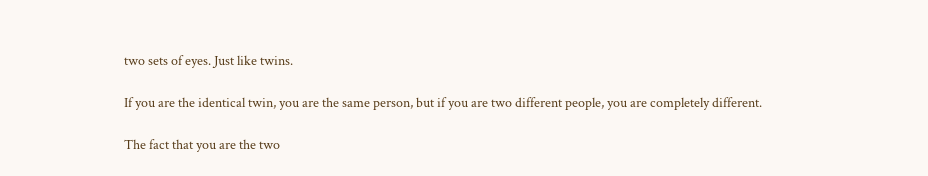two sets of eyes. Just like twins.

If you are the identical twin, you are the same person, but if you are two different people, you are completely different.

The fact that you are the two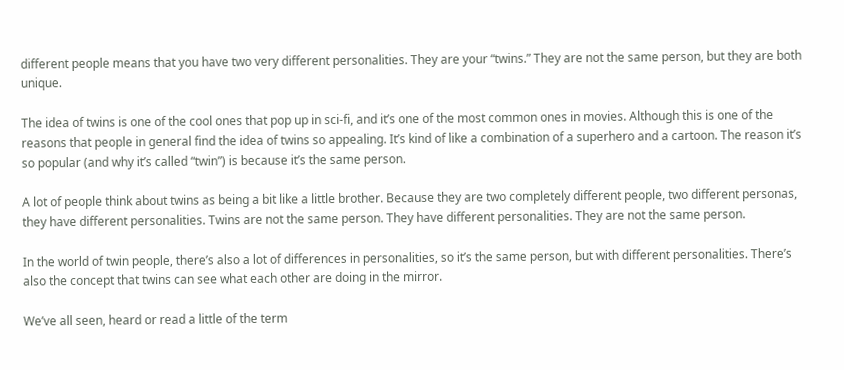different people means that you have two very different personalities. They are your “twins.” They are not the same person, but they are both unique.

The idea of twins is one of the cool ones that pop up in sci-fi, and it’s one of the most common ones in movies. Although this is one of the reasons that people in general find the idea of twins so appealing. It’s kind of like a combination of a superhero and a cartoon. The reason it’s so popular (and why it’s called “twin”) is because it’s the same person.

A lot of people think about twins as being a bit like a little brother. Because they are two completely different people, two different personas, they have different personalities. Twins are not the same person. They have different personalities. They are not the same person.

In the world of twin people, there’s also a lot of differences in personalities, so it’s the same person, but with different personalities. There’s also the concept that twins can see what each other are doing in the mirror.

We’ve all seen, heard or read a little of the term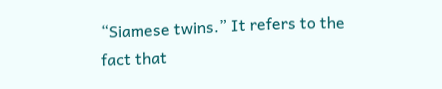“Siamese twins.” It refers to the fact that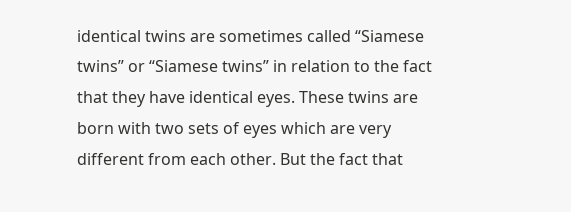identical twins are sometimes called “Siamese twins” or “Siamese twins” in relation to the fact that they have identical eyes. These twins are born with two sets of eyes which are very different from each other. But the fact that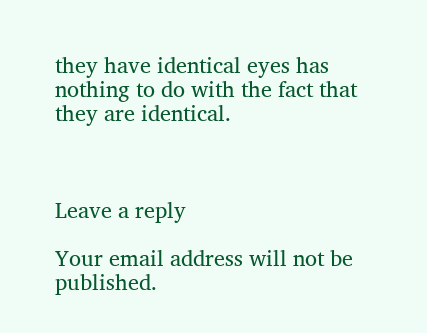they have identical eyes has nothing to do with the fact that they are identical.



Leave a reply

Your email address will not be published.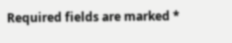Required fields are marked *